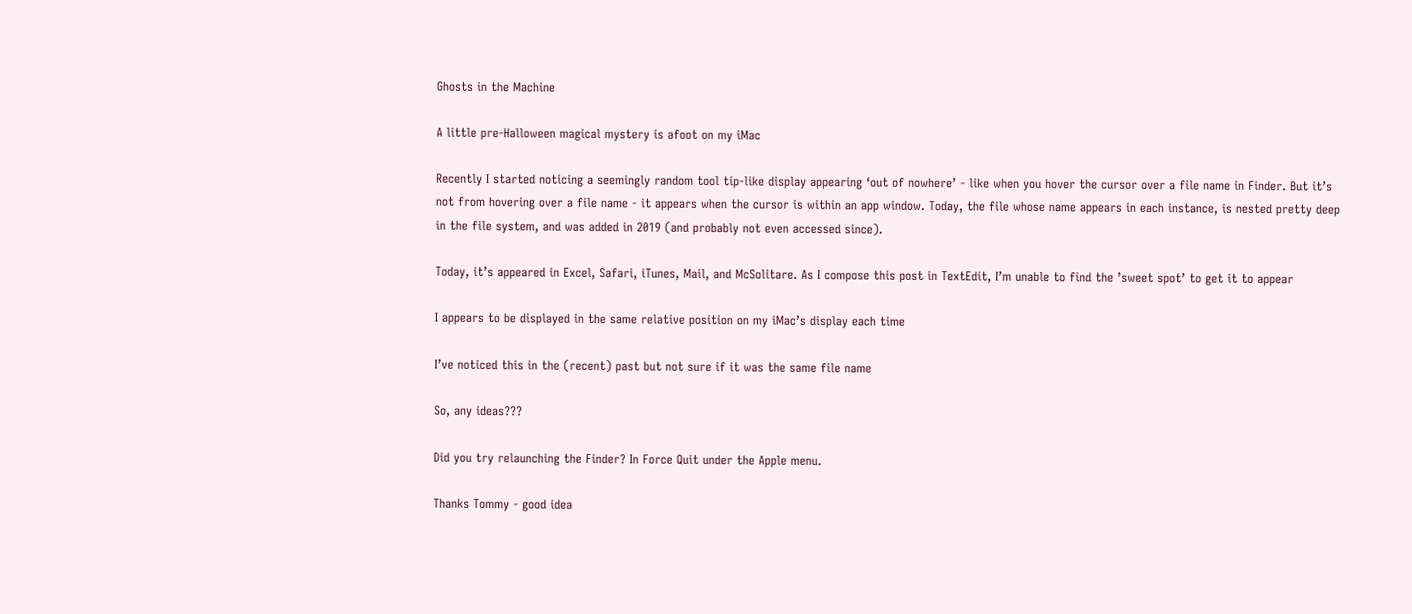Ghosts in the Machine

A little pre-Halloween magical mystery is afoot on my iMac

Recently I started noticing a seemingly random tool tip-like display appearing ‘out of nowhere’ - like when you hover the cursor over a file name in Finder. But it’s not from hovering over a file name - it appears when the cursor is within an app window. Today, the file whose name appears in each instance, is nested pretty deep in the file system, and was added in 2019 (and probably not even accessed since).

Today, it’s appeared in Excel, Safari, iTunes, Mail, and McSolitare. As I compose this post in TextEdit, I’m unable to find the ’sweet spot’ to get it to appear

I appears to be displayed in the same relative position on my iMac’s display each time

I’ve noticed this in the (recent) past but not sure if it was the same file name

So, any ideas???

Did you try relaunching the Finder? In Force Quit under the Apple menu.

Thanks Tommy - good idea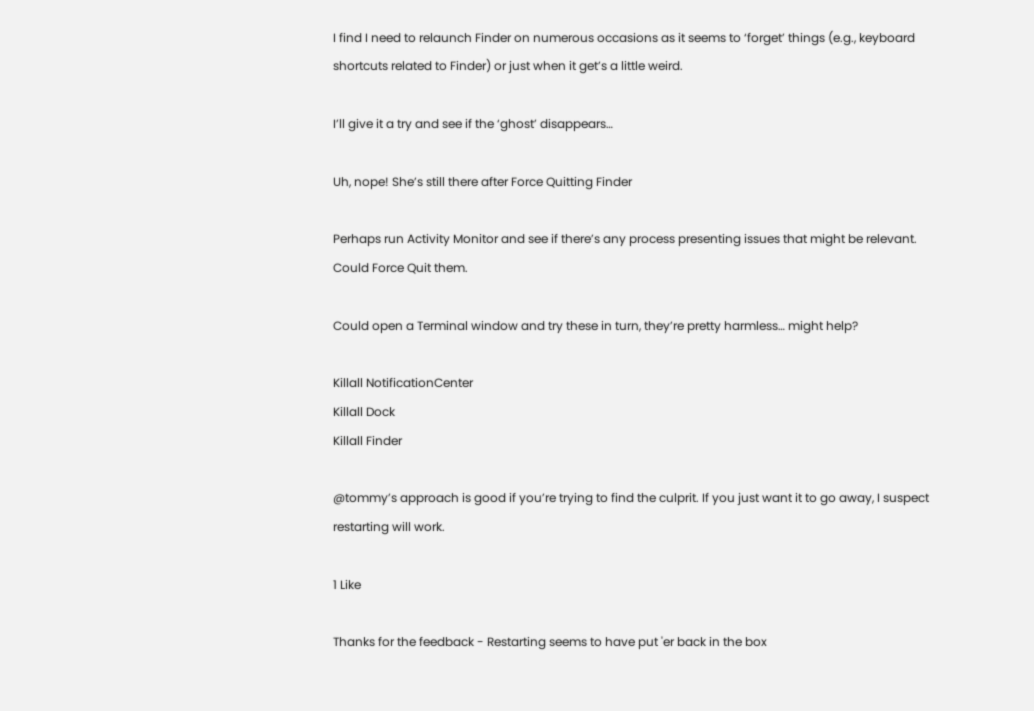I find I need to relaunch Finder on numerous occasions as it seems to ‘forget’ things (e.g., keyboard shortcuts related to Finder) or just when it get’s a little weird.

I’ll give it a try and see if the ‘ghost’ disappears…

Uh, nope! She’s still there after Force Quitting Finder

Perhaps run Activity Monitor and see if there’s any process presenting issues that might be relevant. Could Force Quit them.

Could open a Terminal window and try these in turn, they’re pretty harmless… might help?

Killall NotificationCenter
Killall Dock
Killall Finder

@tommy’s approach is good if you’re trying to find the culprit. If you just want it to go away, I suspect restarting will work.

1 Like

Thanks for the feedback - Restarting seems to have put 'er back in the box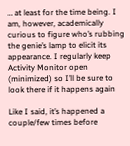… at least for the time being. I am, however, academically curious to figure who’s rubbing the genie’s lamp to elicit its appearance. I regularly keep Activity Monitor open (minimized) so I’ll be sure to look there if it happens again

Like I said, it’s happened a couple/few times before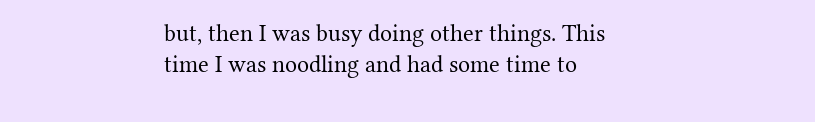but, then I was busy doing other things. This time I was noodling and had some time to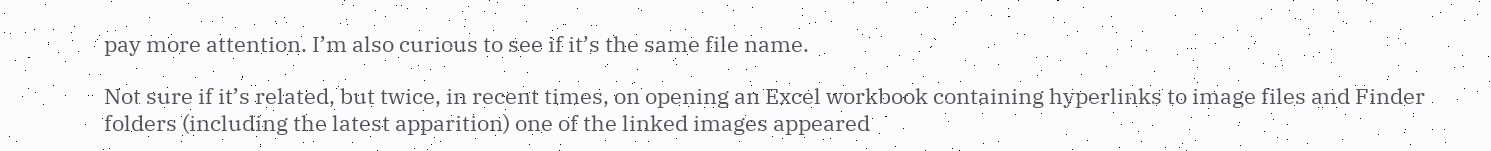pay more attention. I’m also curious to see if it’s the same file name.

Not sure if it’s related, but twice, in recent times, on opening an Excel workbook containing hyperlinks to image files and Finder folders (including the latest apparition) one of the linked images appeared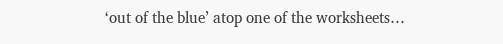‘out of the blue’ atop one of the worksheets…